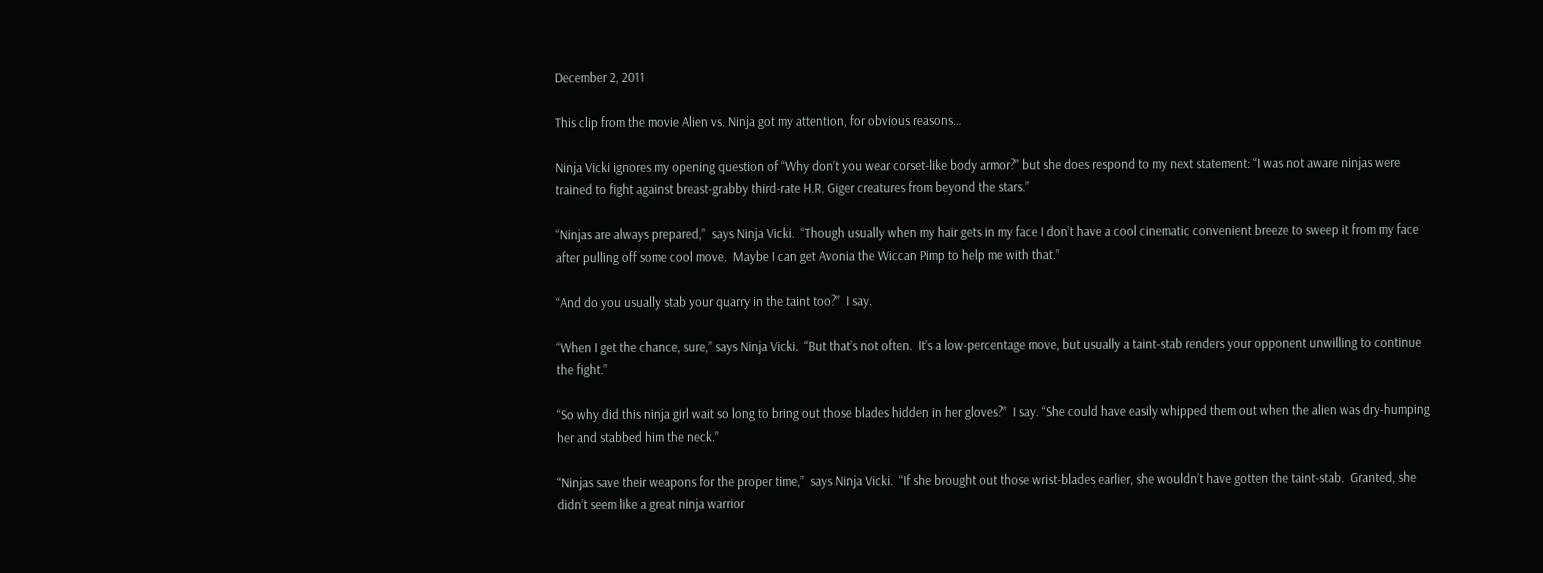December 2, 2011

This clip from the movie Alien vs. Ninja got my attention, for obvious reasons…

Ninja Vicki ignores my opening question of “Why don’t you wear corset-like body armor?” but she does respond to my next statement: “I was not aware ninjas were trained to fight against breast-grabby third-rate H.R. Giger creatures from beyond the stars.”

“Ninjas are always prepared,”  says Ninja Vicki.  “Though usually when my hair gets in my face I don’t have a cool cinematic convenient breeze to sweep it from my face after pulling off some cool move.  Maybe I can get Avonia the Wiccan Pimp to help me with that.”

“And do you usually stab your quarry in the taint too?”  I say.

“When I get the chance, sure,” says Ninja Vicki.  “But that’s not often.  It’s a low-percentage move, but usually a taint-stab renders your opponent unwilling to continue the fight.”

“So why did this ninja girl wait so long to bring out those blades hidden in her gloves?”  I say. “She could have easily whipped them out when the alien was dry-humping her and stabbed him the neck.”

“Ninjas save their weapons for the proper time,”  says Ninja Vicki.  “If she brought out those wrist-blades earlier, she wouldn’t have gotten the taint-stab.  Granted, she didn’t seem like a great ninja warrior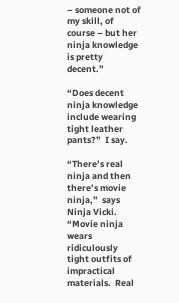– someone not of my skill, of course – but her ninja knowledge is pretty decent.”

“Does decent ninja knowledge include wearing tight leather pants?”  I say.

“There’s real ninja and then there’s movie ninja,”  says Ninja Vicki.  “Movie ninja wears ridiculously tight outfits of impractical materials.  Real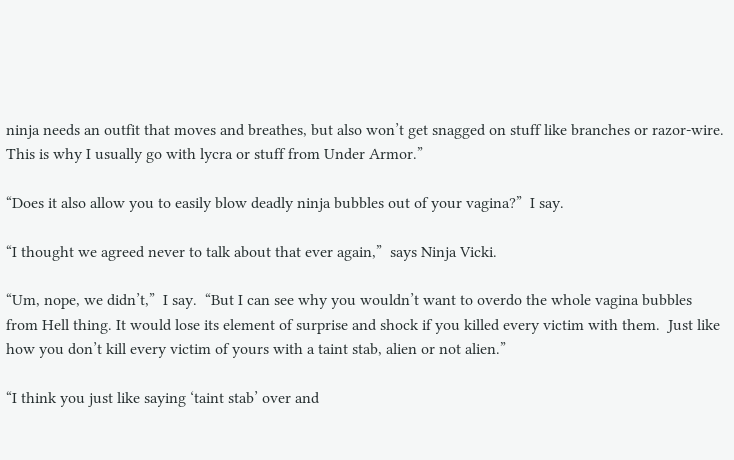ninja needs an outfit that moves and breathes, but also won’t get snagged on stuff like branches or razor-wire.  This is why I usually go with lycra or stuff from Under Armor.”

“Does it also allow you to easily blow deadly ninja bubbles out of your vagina?”  I say.

“I thought we agreed never to talk about that ever again,”  says Ninja Vicki.

“Um, nope, we didn’t,”  I say.  “But I can see why you wouldn’t want to overdo the whole vagina bubbles from Hell thing. It would lose its element of surprise and shock if you killed every victim with them.  Just like how you don’t kill every victim of yours with a taint stab, alien or not alien.”

“I think you just like saying ‘taint stab’ over and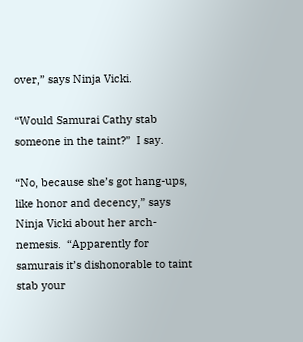over,” says Ninja Vicki.

“Would Samurai Cathy stab someone in the taint?”  I say.

“No, because she’s got hang-ups, like honor and decency,” says Ninja Vicki about her arch-nemesis.  “Apparently for samurais it’s dishonorable to taint stab your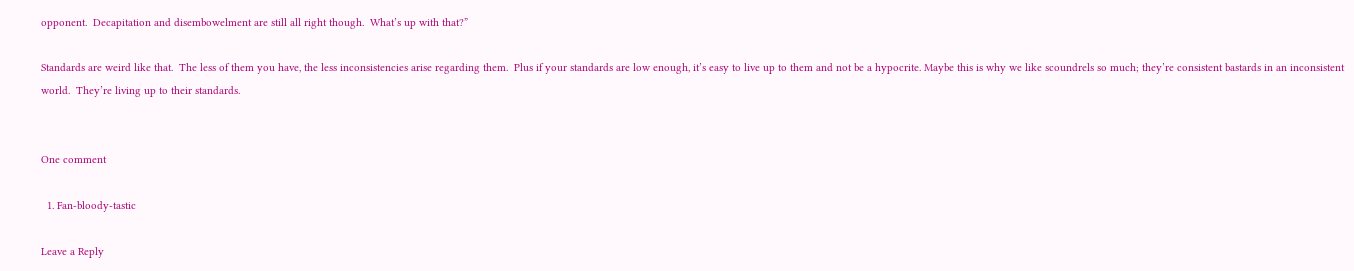opponent.  Decapitation and disembowelment are still all right though.  What’s up with that?”

Standards are weird like that.  The less of them you have, the less inconsistencies arise regarding them.  Plus if your standards are low enough, it’s easy to live up to them and not be a hypocrite. Maybe this is why we like scoundrels so much; they’re consistent bastards in an inconsistent world.  They’re living up to their standards.


One comment

  1. Fan-bloody-tastic

Leave a Reply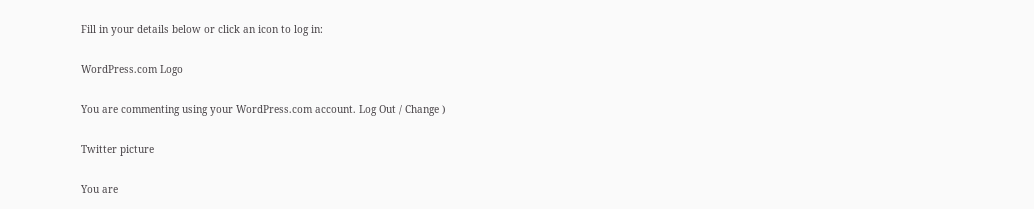Fill in your details below or click an icon to log in:

WordPress.com Logo

You are commenting using your WordPress.com account. Log Out / Change )

Twitter picture

You are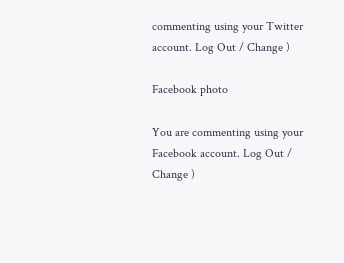commenting using your Twitter account. Log Out / Change )

Facebook photo

You are commenting using your Facebook account. Log Out / Change )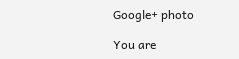Google+ photo

You are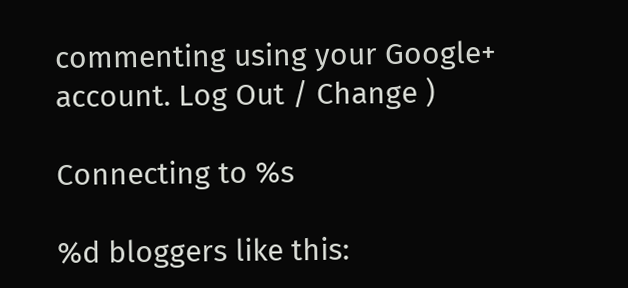commenting using your Google+ account. Log Out / Change )

Connecting to %s

%d bloggers like this: